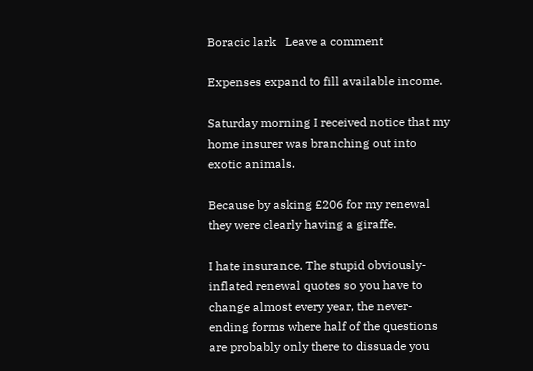Boracic lark   Leave a comment

Expenses expand to fill available income.

Saturday morning I received notice that my home insurer was branching out into exotic animals.

Because by asking £206 for my renewal they were clearly having a giraffe.

I hate insurance. The stupid obviously-inflated renewal quotes so you have to change almost every year, the never-ending forms where half of the questions are probably only there to dissuade you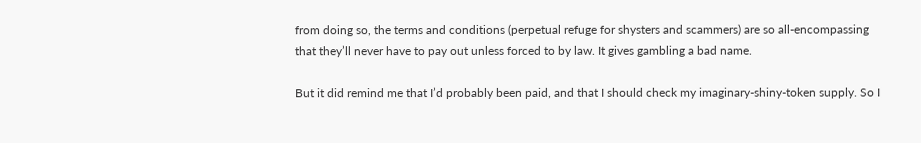from doing so, the terms and conditions (perpetual refuge for shysters and scammers) are so all-encompassing that they’ll never have to pay out unless forced to by law. It gives gambling a bad name.

But it did remind me that I’d probably been paid, and that I should check my imaginary-shiny-token supply. So I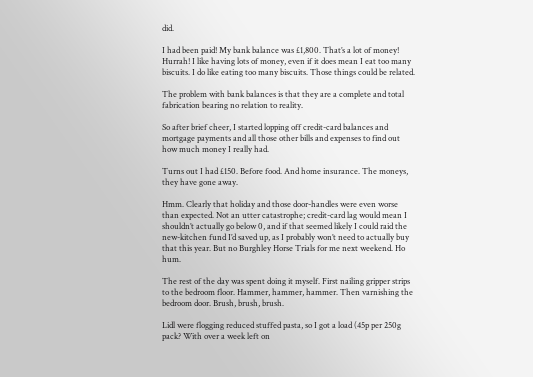did.

I had been paid! My bank balance was £1,800. That’s a lot of money! Hurrah! I like having lots of money, even if it does mean I eat too many biscuits. I do like eating too many biscuits. Those things could be related.

The problem with bank balances is that they are a complete and total fabrication bearing no relation to reality.

So after brief cheer, I started lopping off credit-card balances and mortgage payments and all those other bills and expenses to find out how much money I really had.

Turns out I had £150. Before food. And home insurance. The moneys, they have gone away.

Hmm. Clearly that holiday and those door-handles were even worse than expected. Not an utter catastrophe; credit-card lag would mean I shouldn’t actually go below 0, and if that seemed likely I could raid the new-kitchen fund I’d saved up, as I probably won’t need to actually buy that this year. But no Burghley Horse Trials for me next weekend. Ho hum.

The rest of the day was spent doing it myself. First nailing gripper strips to the bedroom floor. Hammer, hammer, hammer. Then varnishing the bedroom door. Brush, brush, brush.

Lidl were flogging reduced stuffed pasta, so I got a load (45p per 250g pack? With over a week left on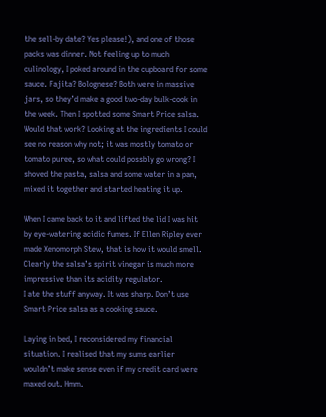the sell-by date? Yes please!), and one of those packs was dinner. Not feeling up to much culinology, I poked around in the cupboard for some sauce. Fajita? Bolognese? Both were in massive jars, so they’d make a good two-day bulk-cook in the week. Then I spotted some Smart Price salsa. Would that work? Looking at the ingredients I could see no reason why not; it was mostly tomato or tomato puree, so what could possbly go wrong? I shoved the pasta, salsa and some water in a pan, mixed it together and started heating it up.

When I came back to it and lifted the lid I was hit by eye-watering acidic fumes. If Ellen Ripley ever made Xenomorph Stew, that is how it would smell. Clearly the salsa’s spirit vinegar is much more impressive than its acidity regulator.
I ate the stuff anyway. It was sharp. Don’t use Smart Price salsa as a cooking sauce.

Laying in bed, I reconsidered my financial situation. I realised that my sums earlier wouldn’t make sense even if my credit card were maxed out. Hmm.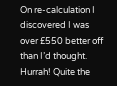On re-calculation I discovered I was over £550 better off than I’d thought. Hurrah! Quite the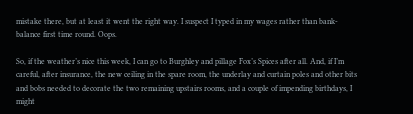mistake there, but at least it went the right way. I suspect I typed in my wages rather than bank-balance first time round. Oops.

So, if the weather’s nice this week, I can go to Burghley and pillage Fox’s Spices after all. And, if I’m careful, after insurance, the new ceiling in the spare room, the underlay and curtain poles and other bits and bobs needed to decorate the two remaining upstairs rooms, and a couple of impending birthdays, I might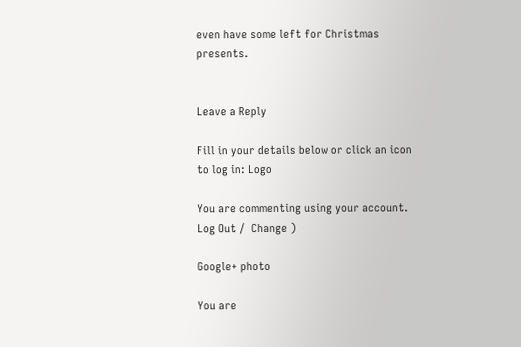even have some left for Christmas presents.


Leave a Reply

Fill in your details below or click an icon to log in: Logo

You are commenting using your account. Log Out /  Change )

Google+ photo

You are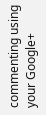commenting using your Google+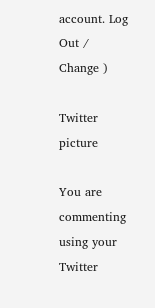account. Log Out /  Change )

Twitter picture

You are commenting using your Twitter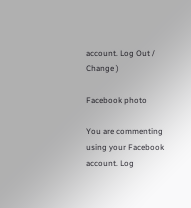account. Log Out /  Change )

Facebook photo

You are commenting using your Facebook account. Log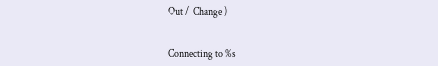Out /  Change )


Connecting to %s